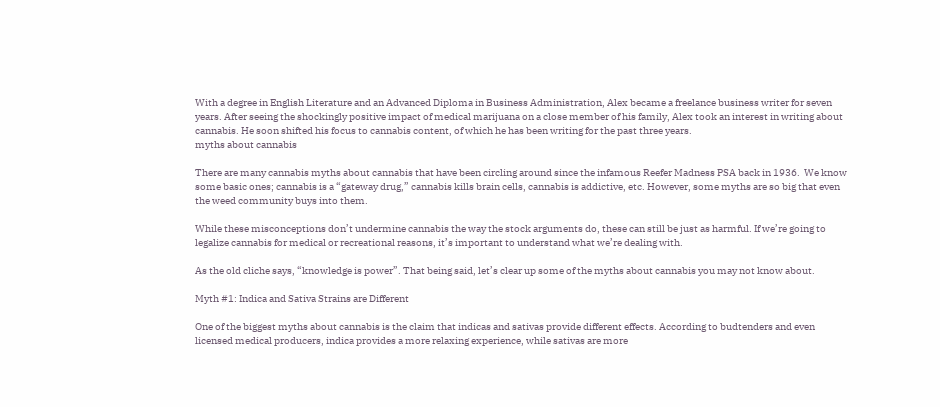With a degree in English Literature and an Advanced Diploma in Business Administration, Alex became a freelance business writer for seven years. After seeing the shockingly positive impact of medical marijuana on a close member of his family, Alex took an interest in writing about cannabis. He soon shifted his focus to cannabis content, of which he has been writing for the past three years.
myths about cannabis

There are many cannabis myths about cannabis that have been circling around since the infamous Reefer Madness PSA back in 1936.  We know some basic ones; cannabis is a “gateway drug,” cannabis kills brain cells, cannabis is addictive, etc. However, some myths are so big that even the weed community buys into them.

While these misconceptions don’t undermine cannabis the way the stock arguments do, these can still be just as harmful. If we’re going to legalize cannabis for medical or recreational reasons, it’s important to understand what we’re dealing with.

As the old cliche says, “knowledge is power”. That being said, let’s clear up some of the myths about cannabis you may not know about.

Myth #1: Indica and Sativa Strains are Different

One of the biggest myths about cannabis is the claim that indicas and sativas provide different effects. According to budtenders and even licensed medical producers, indica provides a more relaxing experience, while sativas are more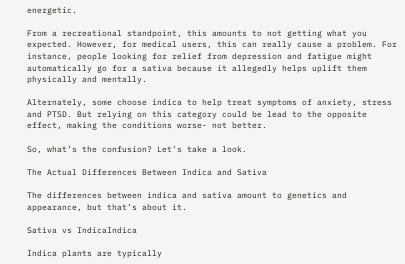energetic.

From a recreational standpoint, this amounts to not getting what you expected. However, for medical users, this can really cause a problem. For instance, people looking for relief from depression and fatigue might automatically go for a sativa because it allegedly helps uplift them physically and mentally.

Alternately, some choose indica to help treat symptoms of anxiety, stress and PTSD. But relying on this category could be lead to the opposite effect, making the conditions worse- not better.

So, what’s the confusion? Let’s take a look.

The Actual Differences Between Indica and Sativa

The differences between indica and sativa amount to genetics and appearance, but that’s about it.

Sativa vs IndicaIndica

Indica plants are typically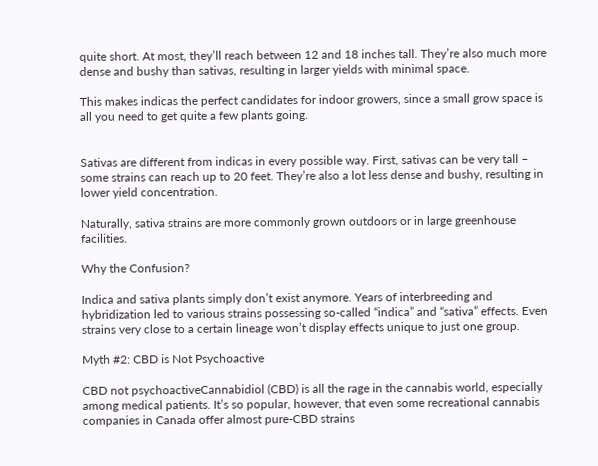quite short. At most, they’ll reach between 12 and 18 inches tall. They’re also much more dense and bushy than sativas, resulting in larger yields with minimal space.

This makes indicas the perfect candidates for indoor growers, since a small grow space is all you need to get quite a few plants going.


Sativas are different from indicas in every possible way. First, sativas can be very tall – some strains can reach up to 20 feet. They’re also a lot less dense and bushy, resulting in lower yield concentration.

Naturally, sativa strains are more commonly grown outdoors or in large greenhouse facilities.

Why the Confusion?

Indica and sativa plants simply don’t exist anymore. Years of interbreeding and hybridization led to various strains possessing so-called “indica” and “sativa” effects. Even strains very close to a certain lineage won’t display effects unique to just one group.

Myth #2: CBD is Not Psychoactive

CBD not psychoactiveCannabidiol (CBD) is all the rage in the cannabis world, especially among medical patients. It’s so popular, however, that even some recreational cannabis companies in Canada offer almost pure-CBD strains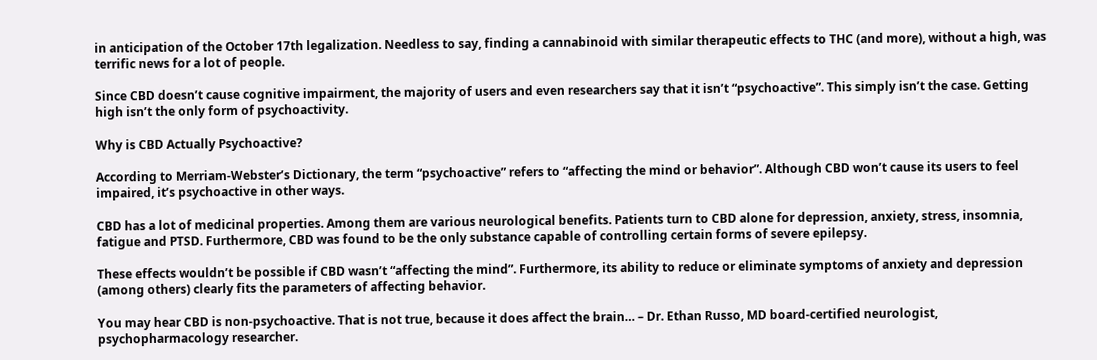in anticipation of the October 17th legalization. Needless to say, finding a cannabinoid with similar therapeutic effects to THC (and more), without a high, was terrific news for a lot of people.

Since CBD doesn’t cause cognitive impairment, the majority of users and even researchers say that it isn’t “psychoactive”. This simply isn’t the case. Getting high isn’t the only form of psychoactivity.

Why is CBD Actually Psychoactive?

According to Merriam-Webster’s Dictionary, the term “psychoactive” refers to “affecting the mind or behavior”. Although CBD won’t cause its users to feel impaired, it’s psychoactive in other ways.

CBD has a lot of medicinal properties. Among them are various neurological benefits. Patients turn to CBD alone for depression, anxiety, stress, insomnia, fatigue and PTSD. Furthermore, CBD was found to be the only substance capable of controlling certain forms of severe epilepsy.

These effects wouldn’t be possible if CBD wasn’t “affecting the mind”. Furthermore, its ability to reduce or eliminate symptoms of anxiety and depression (among others) clearly fits the parameters of affecting behavior.

You may hear CBD is non-psychoactive. That is not true, because it does affect the brain… – Dr. Ethan Russo, MD board-certified neurologist, psychopharmacology researcher.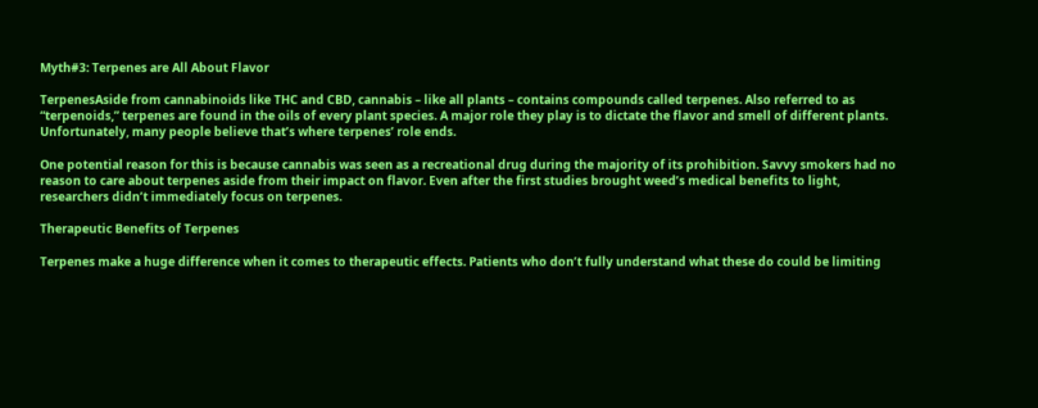Myth#3: Terpenes are All About Flavor

TerpenesAside from cannabinoids like THC and CBD, cannabis – like all plants – contains compounds called terpenes. Also referred to as “terpenoids,” terpenes are found in the oils of every plant species. A major role they play is to dictate the flavor and smell of different plants. Unfortunately, many people believe that’s where terpenes’ role ends.

One potential reason for this is because cannabis was seen as a recreational drug during the majority of its prohibition. Savvy smokers had no reason to care about terpenes aside from their impact on flavor. Even after the first studies brought weed’s medical benefits to light, researchers didn’t immediately focus on terpenes.

Therapeutic Benefits of Terpenes

Terpenes make a huge difference when it comes to therapeutic effects. Patients who don’t fully understand what these do could be limiting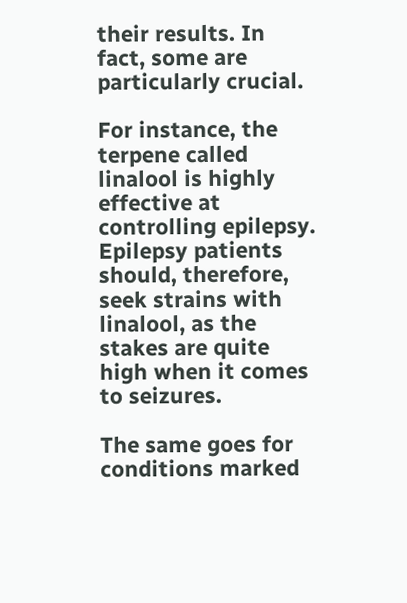their results. In fact, some are particularly crucial.

For instance, the terpene called linalool is highly effective at controlling epilepsy. Epilepsy patients should, therefore, seek strains with linalool, as the stakes are quite high when it comes to seizures.

The same goes for conditions marked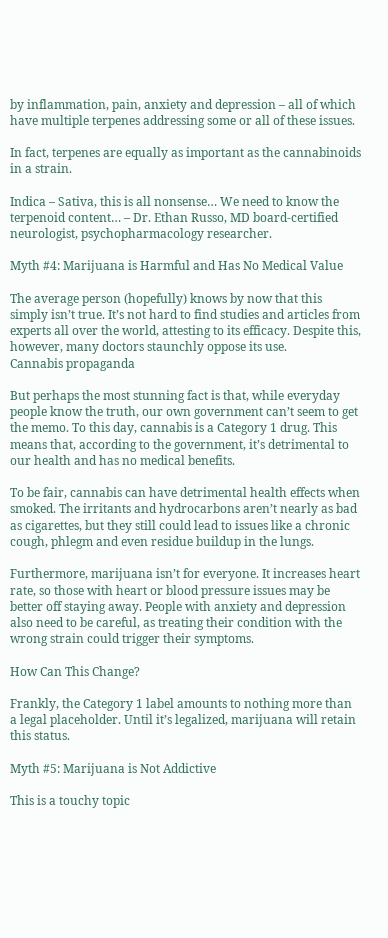by inflammation, pain, anxiety and depression – all of which have multiple terpenes addressing some or all of these issues.

In fact, terpenes are equally as important as the cannabinoids in a strain.

Indica – Sativa, this is all nonsense… We need to know the terpenoid content… – Dr. Ethan Russo, MD board-certified neurologist, psychopharmacology researcher.

Myth #4: Marijuana is Harmful and Has No Medical Value

The average person (hopefully) knows by now that this simply isn’t true. It’s not hard to find studies and articles from experts all over the world, attesting to its efficacy. Despite this, however, many doctors staunchly oppose its use.
Cannabis propaganda

But perhaps the most stunning fact is that, while everyday people know the truth, our own government can’t seem to get the memo. To this day, cannabis is a Category 1 drug. This means that, according to the government, it’s detrimental to our health and has no medical benefits.

To be fair, cannabis can have detrimental health effects when smoked. The irritants and hydrocarbons aren’t nearly as bad as cigarettes, but they still could lead to issues like a chronic cough, phlegm and even residue buildup in the lungs.

Furthermore, marijuana isn’t for everyone. It increases heart rate, so those with heart or blood pressure issues may be better off staying away. People with anxiety and depression also need to be careful, as treating their condition with the wrong strain could trigger their symptoms.

How Can This Change?

Frankly, the Category 1 label amounts to nothing more than a legal placeholder. Until it’s legalized, marijuana will retain this status.

Myth #5: Marijuana is Not Addictive

This is a touchy topic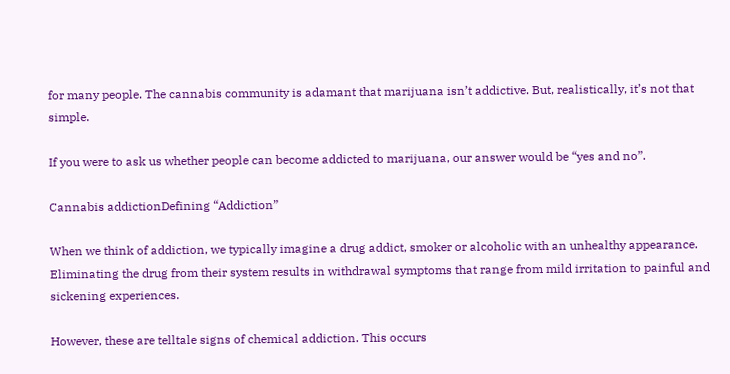for many people. The cannabis community is adamant that marijuana isn’t addictive. But, realistically, it’s not that simple.

If you were to ask us whether people can become addicted to marijuana, our answer would be “yes and no”.

Cannabis addictionDefining “Addiction”

When we think of addiction, we typically imagine a drug addict, smoker or alcoholic with an unhealthy appearance. Eliminating the drug from their system results in withdrawal symptoms that range from mild irritation to painful and sickening experiences.

However, these are telltale signs of chemical addiction. This occurs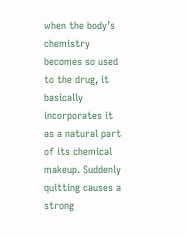when the body’s chemistry becomes so used to the drug, it basically incorporates it as a natural part of its chemical makeup. Suddenly quitting causes a strong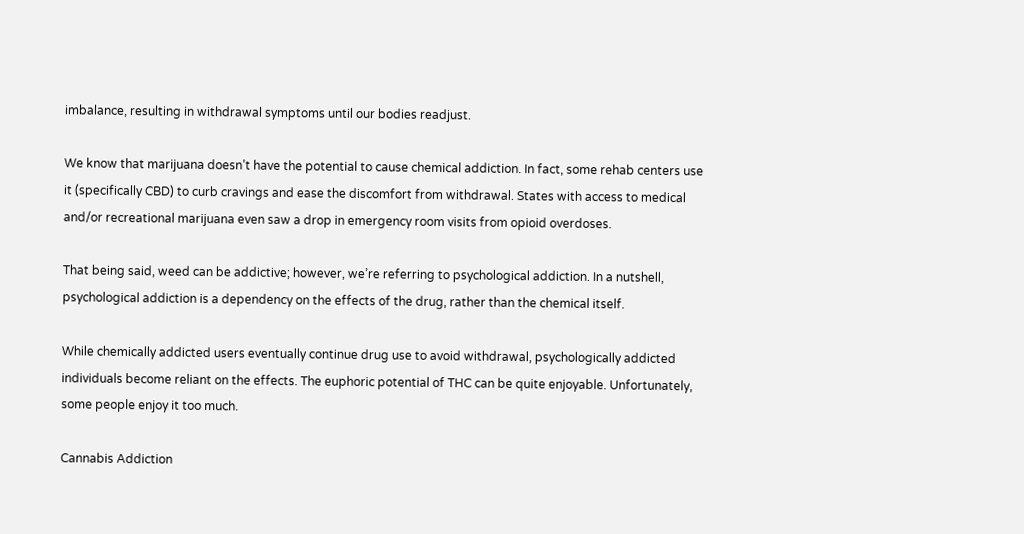imbalance, resulting in withdrawal symptoms until our bodies readjust.

We know that marijuana doesn’t have the potential to cause chemical addiction. In fact, some rehab centers use it (specifically CBD) to curb cravings and ease the discomfort from withdrawal. States with access to medical and/or recreational marijuana even saw a drop in emergency room visits from opioid overdoses.

That being said, weed can be addictive; however, we’re referring to psychological addiction. In a nutshell, psychological addiction is a dependency on the effects of the drug, rather than the chemical itself.

While chemically addicted users eventually continue drug use to avoid withdrawal, psychologically addicted individuals become reliant on the effects. The euphoric potential of THC can be quite enjoyable. Unfortunately, some people enjoy it too much.

Cannabis Addiction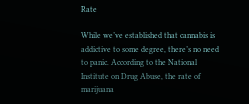Rate

While we’ve established that cannabis is addictive to some degree, there’s no need to panic. According to the National Institute on Drug Abuse, the rate of marijuana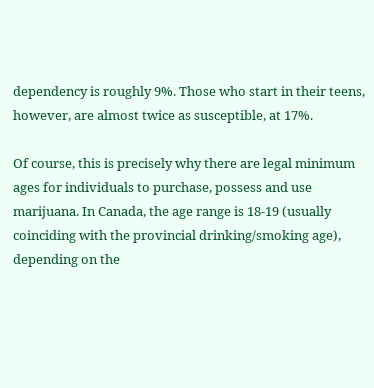dependency is roughly 9%. Those who start in their teens, however, are almost twice as susceptible, at 17%.

Of course, this is precisely why there are legal minimum ages for individuals to purchase, possess and use marijuana. In Canada, the age range is 18-19 (usually coinciding with the provincial drinking/smoking age), depending on the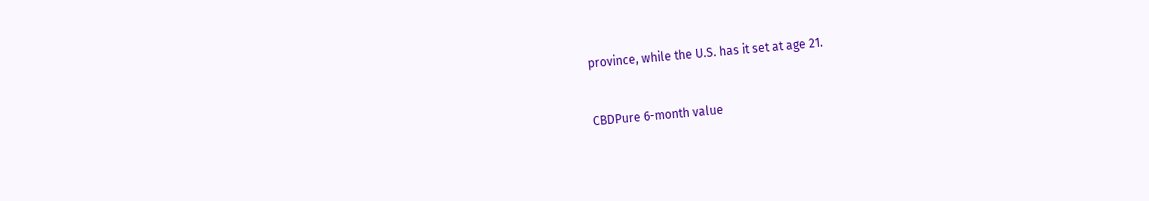province, while the U.S. has it set at age 21.


CBDPure 6-month value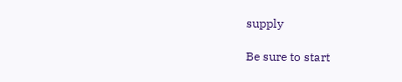supply

Be sure to start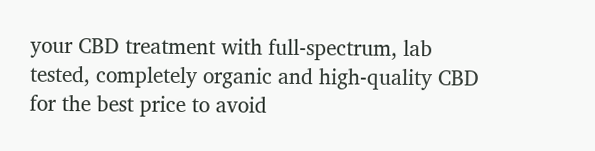your CBD treatment with full-spectrum, lab tested, completely organic and high-quality CBD for the best price to avoid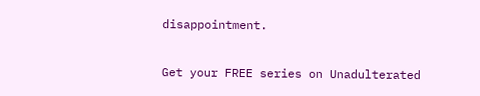disappointment.

Get your FREE series on Unadulterated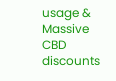usage & Massive CBD discounts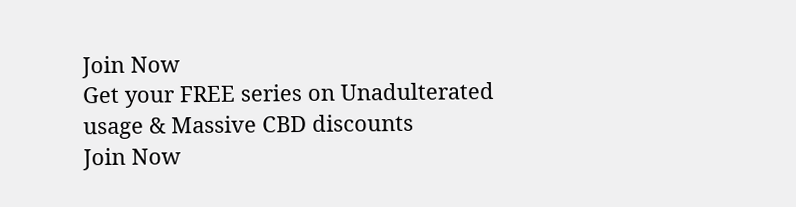Join Now
Get your FREE series on Unadulterated usage & Massive CBD discounts
Join Now